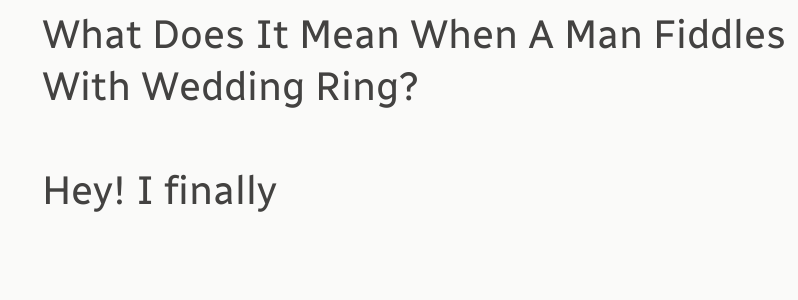What Does It Mean When A Man Fiddles With Wedding Ring?

Hey! I finally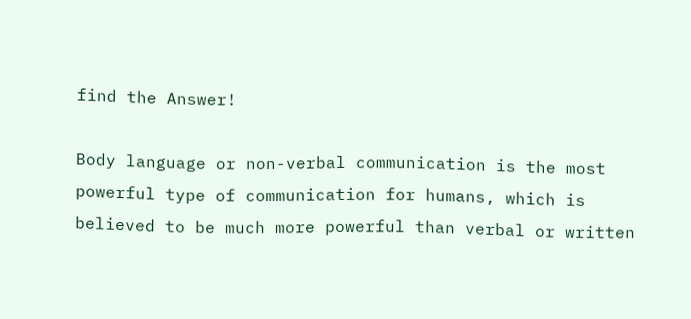find the Answer!

Body language or non-verbal communication is the most powerful type of communication for humans, which is believed to be much more powerful than verbal or written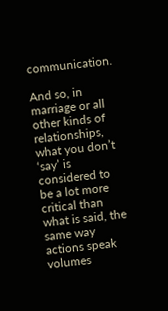communication.

And so, in marriage or all other kinds of relationships, what you don’t ‘say’ is considered to be a lot more critical than what is said, the same way actions speak volumes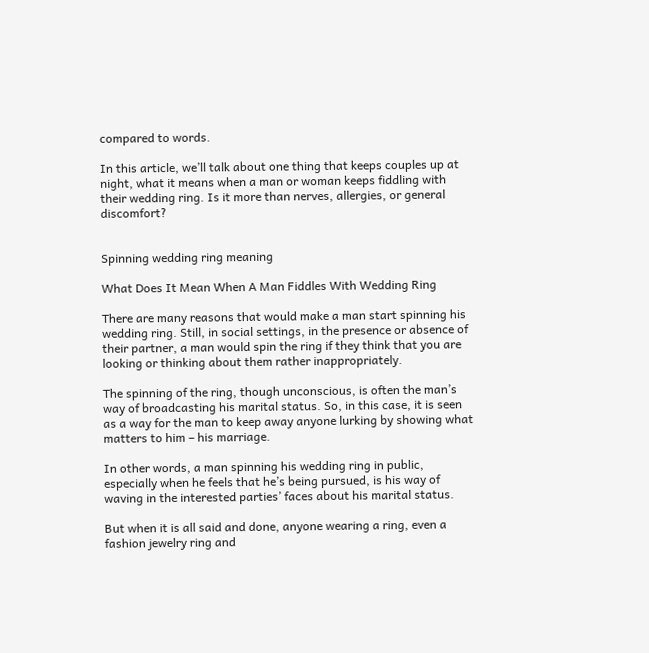compared to words.

In this article, we’ll talk about one thing that keeps couples up at night, what it means when a man or woman keeps fiddling with their wedding ring. Is it more than nerves, allergies, or general discomfort?


Spinning wedding ring meaning

What Does It Mean When A Man Fiddles With Wedding Ring

There are many reasons that would make a man start spinning his wedding ring. Still, in social settings, in the presence or absence of their partner, a man would spin the ring if they think that you are looking or thinking about them rather inappropriately.

The spinning of the ring, though unconscious, is often the man’s way of broadcasting his marital status. So, in this case, it is seen as a way for the man to keep away anyone lurking by showing what matters to him – his marriage.

In other words, a man spinning his wedding ring in public, especially when he feels that he’s being pursued, is his way of waving in the interested parties’ faces about his marital status.

But when it is all said and done, anyone wearing a ring, even a fashion jewelry ring and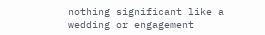nothing significant like a wedding or engagement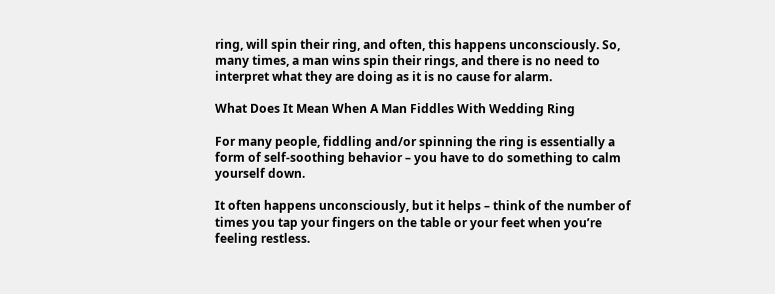ring, will spin their ring, and often, this happens unconsciously. So, many times, a man wins spin their rings, and there is no need to interpret what they are doing as it is no cause for alarm.

What Does It Mean When A Man Fiddles With Wedding Ring

For many people, fiddling and/or spinning the ring is essentially a form of self-soothing behavior – you have to do something to calm yourself down.

It often happens unconsciously, but it helps – think of the number of times you tap your fingers on the table or your feet when you’re feeling restless.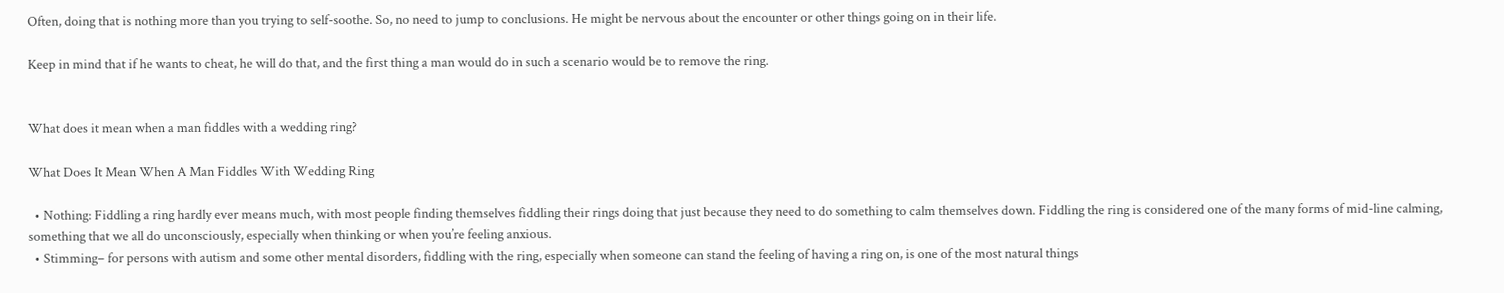Often, doing that is nothing more than you trying to self-soothe. So, no need to jump to conclusions. He might be nervous about the encounter or other things going on in their life.

Keep in mind that if he wants to cheat, he will do that, and the first thing a man would do in such a scenario would be to remove the ring.


What does it mean when a man fiddles with a wedding ring?

What Does It Mean When A Man Fiddles With Wedding Ring

  • Nothing: Fiddling a ring hardly ever means much, with most people finding themselves fiddling their rings doing that just because they need to do something to calm themselves down. Fiddling the ring is considered one of the many forms of mid-line calming, something that we all do unconsciously, especially when thinking or when you’re feeling anxious.
  • Stimming– for persons with autism and some other mental disorders, fiddling with the ring, especially when someone can stand the feeling of having a ring on, is one of the most natural things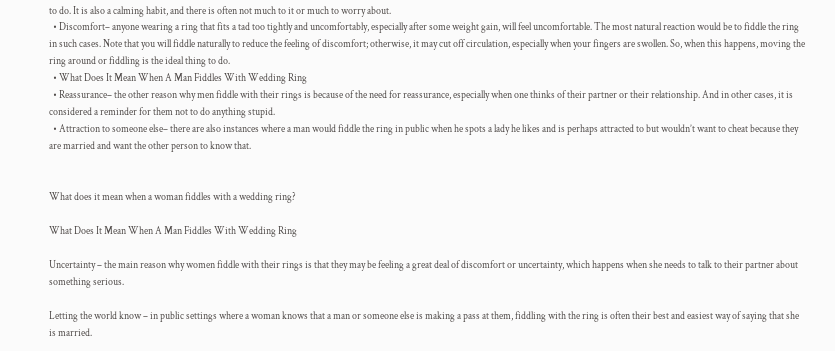to do. It is also a calming habit, and there is often not much to it or much to worry about.
  • Discomfort– anyone wearing a ring that fits a tad too tightly and uncomfortably, especially after some weight gain, will feel uncomfortable. The most natural reaction would be to fiddle the ring in such cases. Note that you will fiddle naturally to reduce the feeling of discomfort; otherwise, it may cut off circulation, especially when your fingers are swollen. So, when this happens, moving the ring around or fiddling is the ideal thing to do.
  • What Does It Mean When A Man Fiddles With Wedding Ring
  • Reassurance– the other reason why men fiddle with their rings is because of the need for reassurance, especially when one thinks of their partner or their relationship. And in other cases, it is considered a reminder for them not to do anything stupid.
  • Attraction to someone else– there are also instances where a man would fiddle the ring in public when he spots a lady he likes and is perhaps attracted to but wouldn’t want to cheat because they are married and want the other person to know that.


What does it mean when a woman fiddles with a wedding ring?

What Does It Mean When A Man Fiddles With Wedding Ring

Uncertainty – the main reason why women fiddle with their rings is that they may be feeling a great deal of discomfort or uncertainty, which happens when she needs to talk to their partner about something serious.

Letting the world know – in public settings where a woman knows that a man or someone else is making a pass at them, fiddling with the ring is often their best and easiest way of saying that she is married.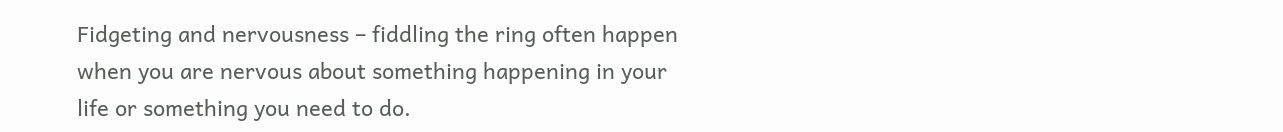Fidgeting and nervousness – fiddling the ring often happen when you are nervous about something happening in your life or something you need to do.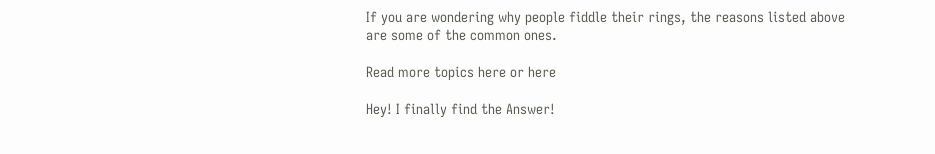If you are wondering why people fiddle their rings, the reasons listed above are some of the common ones.

Read more topics here or here

Hey! I finally find the Answer!